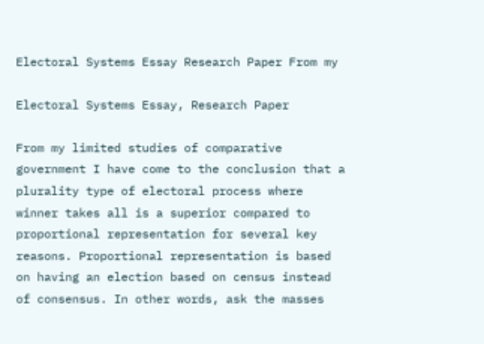Electoral Systems Essay Research Paper From my

Electoral Systems Essay, Research Paper

From my limited studies of comparative government I have come to the conclusion that a plurality type of electoral process where winner takes all is a superior compared to proportional representation for several key reasons. Proportional representation is based on having an election based on census instead of consensus. In other words, ask the masses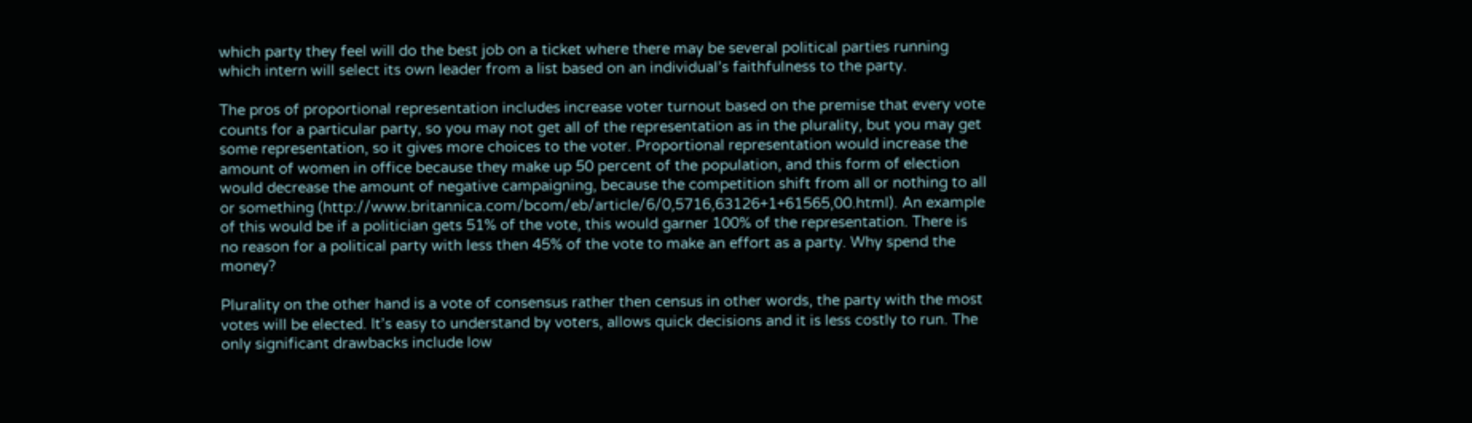which party they feel will do the best job on a ticket where there may be several political parties running which intern will select its own leader from a list based on an individual’s faithfulness to the party.

The pros of proportional representation includes increase voter turnout based on the premise that every vote counts for a particular party, so you may not get all of the representation as in the plurality, but you may get some representation, so it gives more choices to the voter. Proportional representation would increase the amount of women in office because they make up 50 percent of the population, and this form of election would decrease the amount of negative campaigning, because the competition shift from all or nothing to all or something (http://www.britannica.com/bcom/eb/article/6/0,5716,63126+1+61565,00.html). An example of this would be if a politician gets 51% of the vote, this would garner 100% of the representation. There is no reason for a political party with less then 45% of the vote to make an effort as a party. Why spend the money?

Plurality on the other hand is a vote of consensus rather then census in other words, the party with the most votes will be elected. It’s easy to understand by voters, allows quick decisions and it is less costly to run. The only significant drawbacks include low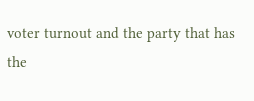voter turnout and the party that has the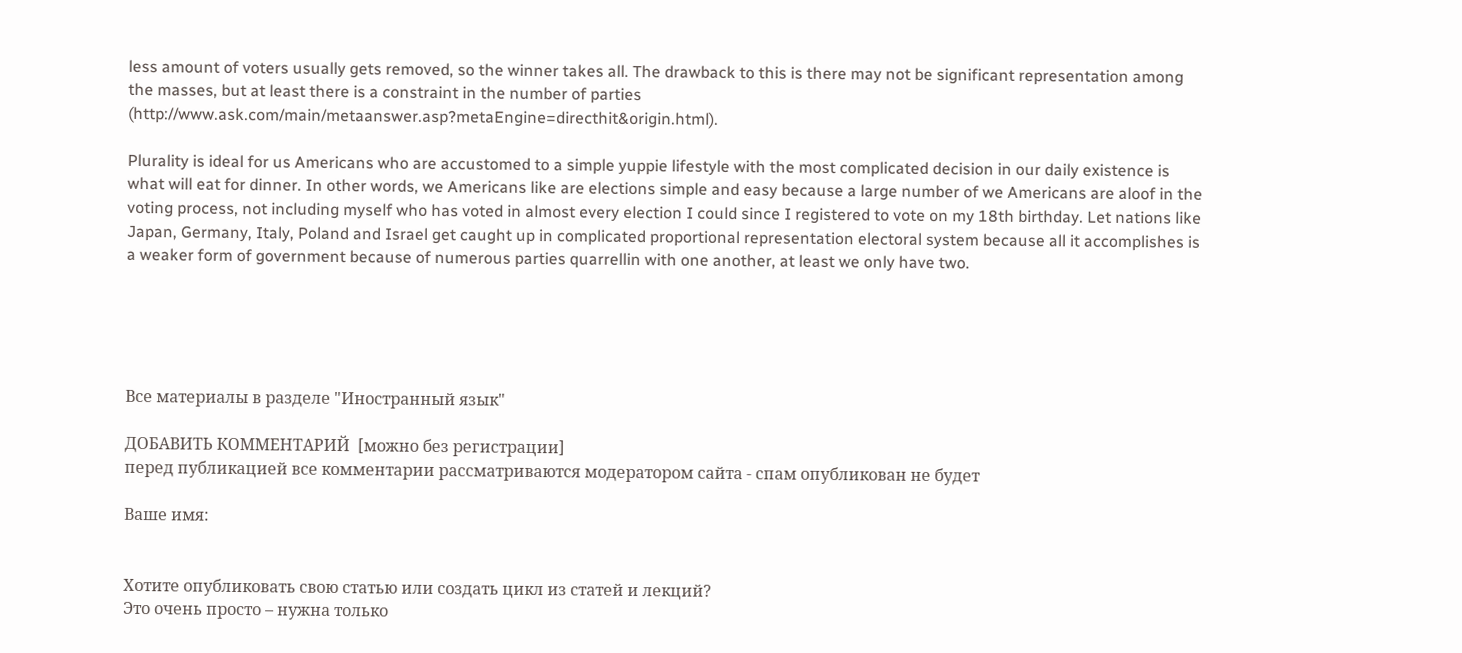less amount of voters usually gets removed, so the winner takes all. The drawback to this is there may not be significant representation among the masses, but at least there is a constraint in the number of parties (http://www.ask.com/main/metaanswer.asp?metaEngine=directhit&origin.html).

Plurality is ideal for us Americans who are accustomed to a simple yuppie lifestyle with the most complicated decision in our daily existence is what will eat for dinner. In other words, we Americans like are elections simple and easy because a large number of we Americans are aloof in the voting process, not including myself who has voted in almost every election I could since I registered to vote on my 18th birthday. Let nations like Japan, Germany, Italy, Poland and Israel get caught up in complicated proportional representation electoral system because all it accomplishes is a weaker form of government because of numerous parties quarrellin with one another, at least we only have two.





Все материалы в разделе "Иностранный язык"

ДОБАВИТЬ КОММЕНТАРИЙ  [можно без регистрации]
перед публикацией все комментарии рассматриваются модератором сайта - спам опубликован не будет

Ваше имя:


Хотите опубликовать свою статью или создать цикл из статей и лекций?
Это очень просто – нужна только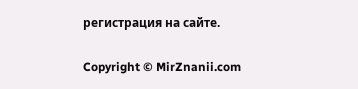регистрация на сайте.

Copyright © MirZnanii.com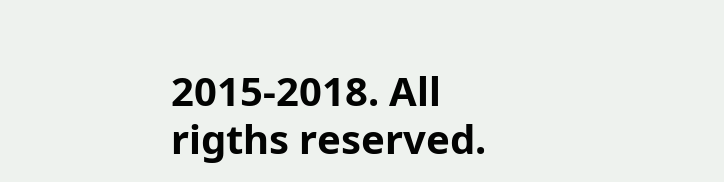2015-2018. All rigths reserved.